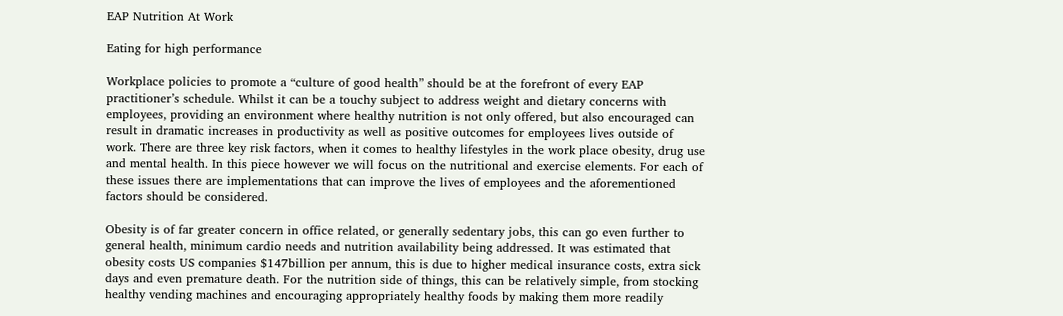EAP Nutrition At Work

Eating for high performance

Workplace policies to promote a “culture of good health” should be at the forefront of every EAP practitioner’s schedule. Whilst it can be a touchy subject to address weight and dietary concerns with employees, providing an environment where healthy nutrition is not only offered, but also encouraged can result in dramatic increases in productivity as well as positive outcomes for employees lives outside of work. There are three key risk factors, when it comes to healthy lifestyles in the work place obesity, drug use and mental health. In this piece however we will focus on the nutritional and exercise elements. For each of these issues there are implementations that can improve the lives of employees and the aforementioned factors should be considered.

Obesity is of far greater concern in office related, or generally sedentary jobs, this can go even further to general health, minimum cardio needs and nutrition availability being addressed. It was estimated that obesity costs US companies $147billion per annum, this is due to higher medical insurance costs, extra sick days and even premature death. For the nutrition side of things, this can be relatively simple, from stocking healthy vending machines and encouraging appropriately healthy foods by making them more readily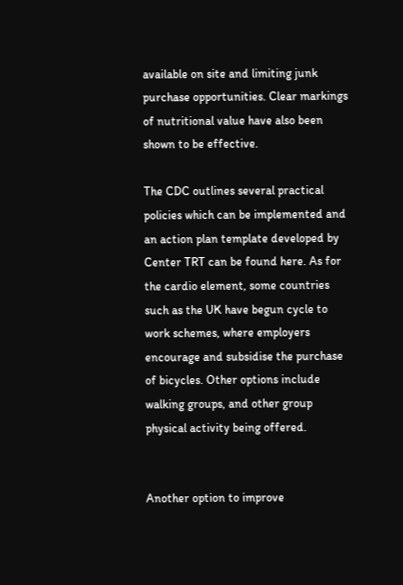available on site and limiting junk purchase opportunities. Clear markings of nutritional value have also been shown to be effective.

The CDC outlines several practical policies which can be implemented and an action plan template developed by Center TRT can be found here. As for the cardio element, some countries such as the UK have begun cycle to work schemes, where employers encourage and subsidise the purchase of bicycles. Other options include walking groups, and other group physical activity being offered.


Another option to improve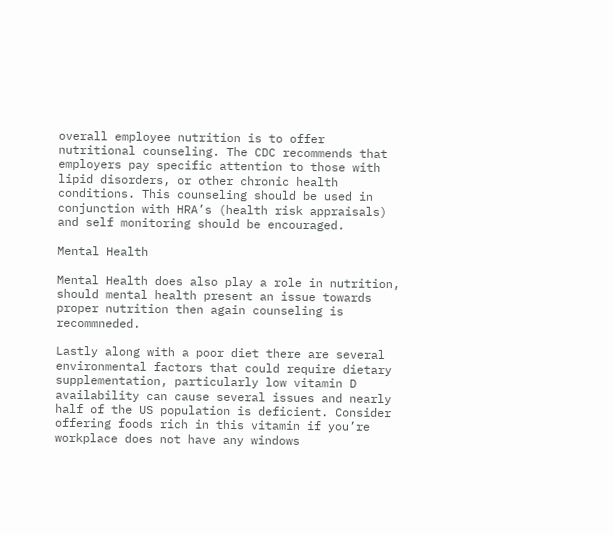overall employee nutrition is to offer nutritional counseling. The CDC recommends that employers pay specific attention to those with lipid disorders, or other chronic health conditions. This counseling should be used in conjunction with HRA’s (health risk appraisals) and self monitoring should be encouraged.

Mental Health

Mental Health does also play a role in nutrition, should mental health present an issue towards proper nutrition then again counseling is recommneded.

Lastly along with a poor diet there are several environmental factors that could require dietary supplementation, particularly low vitamin D availability can cause several issues and nearly half of the US population is deficient. Consider offering foods rich in this vitamin if you’re workplace does not have any windows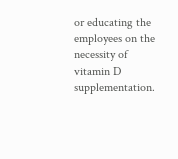or educating the employees on the necessity of vitamin D supplementation.